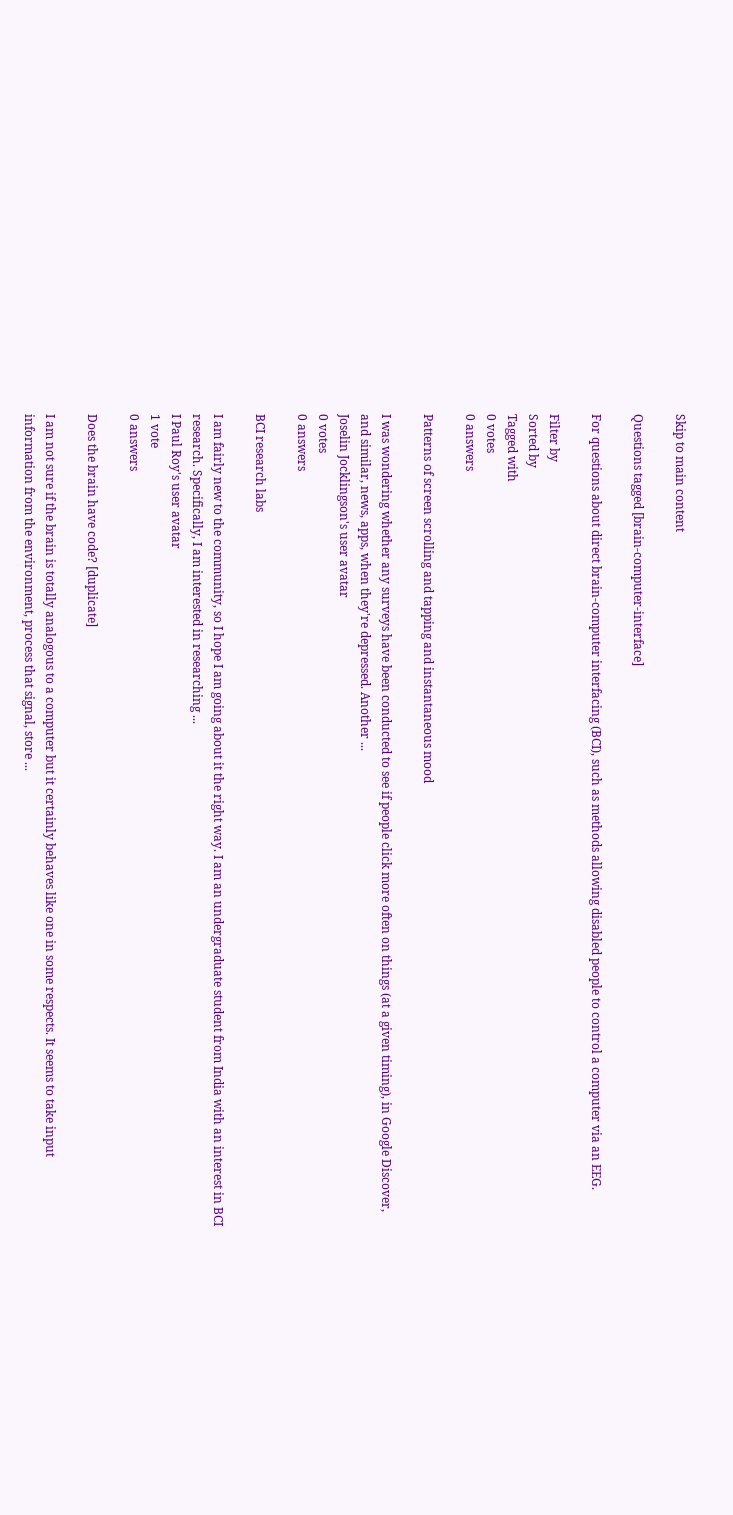Skip to main content

Questions tagged [brain-computer-interface]

For questions about direct brain-computer interfacing (BCI), such as methods allowing disabled people to control a computer via an EEG.

Filter by
Sorted by
Tagged with
0 votes
0 answers

Patterns of screen scrolling and tapping and instantaneous mood

I was wondering whether any surveys have been conducted to see if people click more often on things (at a given timing), in Google Discover, and similar, news, apps, when they're depressed. Another ...
Joselin Jocklingson's user avatar
0 votes
0 answers

BCI research labs

I am fairly new to the community, so I hope I am going about it the right way. I am an undergraduate student from India with an interest in BCI research. Specifically, I am interested in researching ...
I Paul Roy's user avatar
1 vote
0 answers

Does the brain have code? [duplicate]

I am not sure if the brain is totally analogous to a computer but it certainly behaves like one in some respects. It seems to take input information from the environment, process that signal, store ...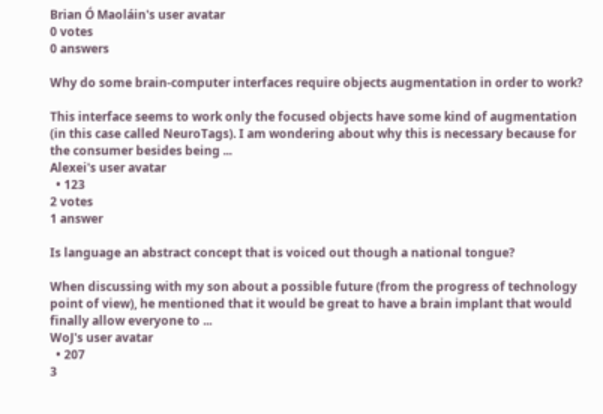Brian Ó Maoláin's user avatar
0 votes
0 answers

Why do some brain-computer interfaces require objects augmentation in order to work?

This interface seems to work only the focused objects have some kind of augmentation (in this case called NeuroTags). I am wondering about why this is necessary because for the consumer besides being ...
Alexei's user avatar
  • 123
2 votes
1 answer

Is language an abstract concept that is voiced out though a national tongue?

When discussing with my son about a possible future (from the progress of technology point of view), he mentioned that it would be great to have a brain implant that would finally allow everyone to ...
WoJ's user avatar
  • 207
3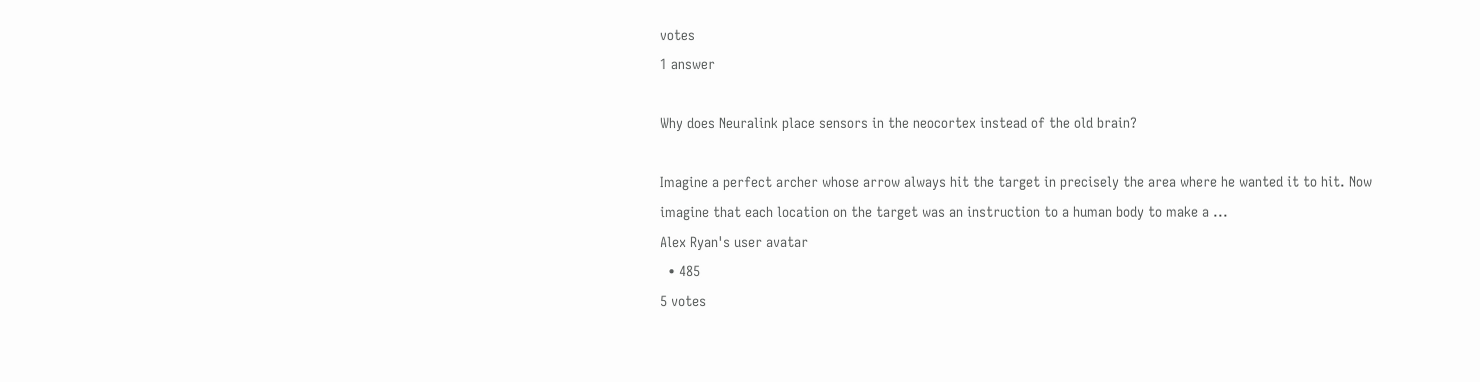votes
1 answer

Why does Neuralink place sensors in the neocortex instead of the old brain?

Imagine a perfect archer whose arrow always hit the target in precisely the area where he wanted it to hit. Now imagine that each location on the target was an instruction to a human body to make a ...
Alex Ryan's user avatar
  • 485
5 votes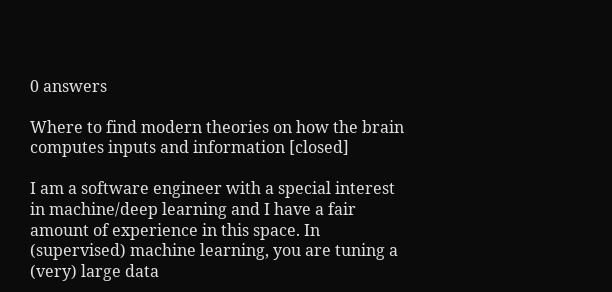0 answers

Where to find modern theories on how the brain computes inputs and information [closed]

I am a software engineer with a special interest in machine/deep learning and I have a fair amount of experience in this space. In (supervised) machine learning, you are tuning a (very) large data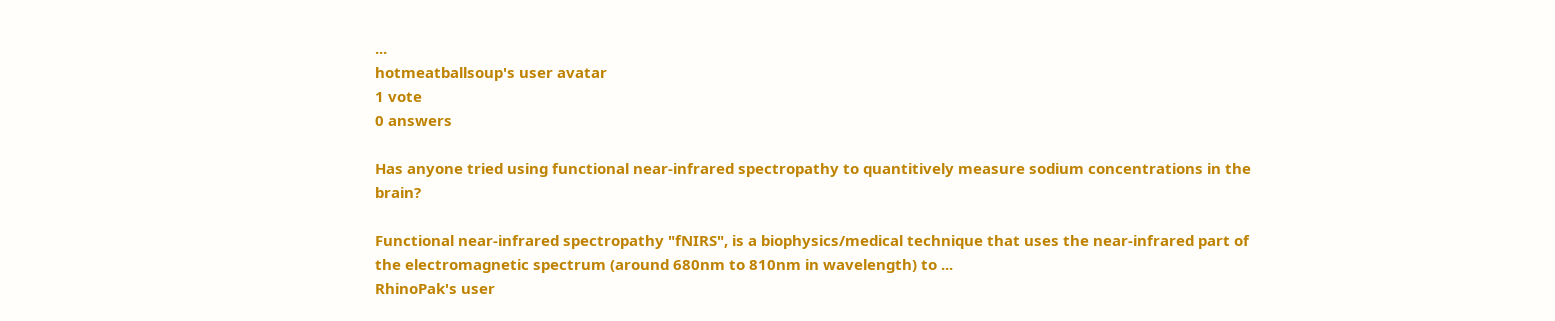...
hotmeatballsoup's user avatar
1 vote
0 answers

Has anyone tried using functional near-infrared spectropathy to quantitively measure sodium concentrations in the brain?

Functional near-infrared spectropathy "fNIRS", is a biophysics/medical technique that uses the near-infrared part of the electromagnetic spectrum (around 680nm to 810nm in wavelength) to ...
RhinoPak's user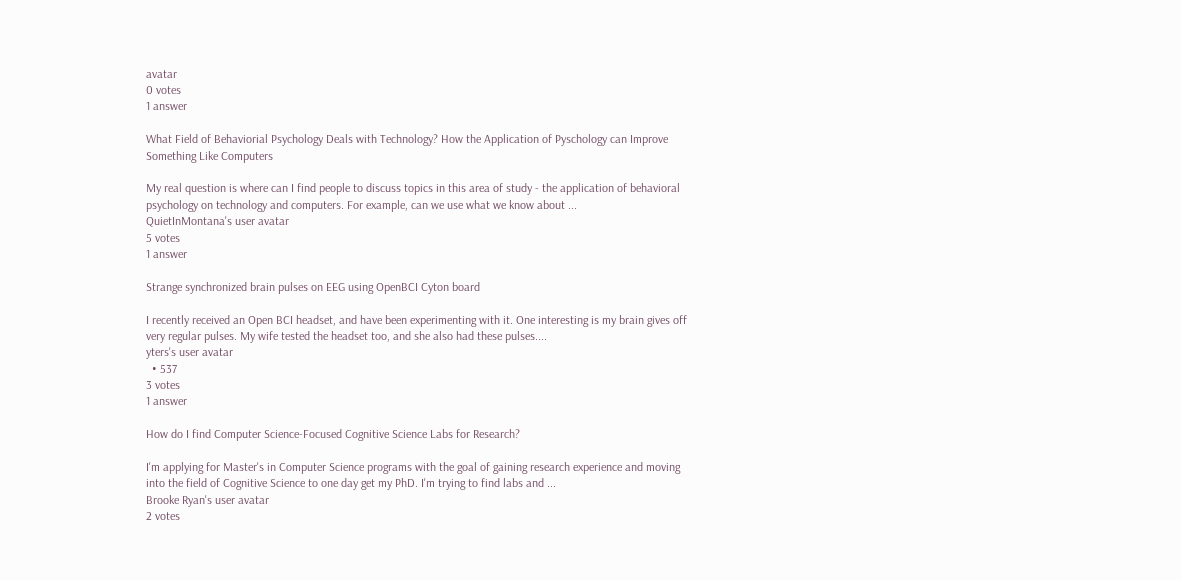avatar
0 votes
1 answer

What Field of Behaviorial Psychology Deals with Technology? How the Application of Pyschology can Improve Something Like Computers

My real question is where can I find people to discuss topics in this area of study - the application of behavioral psychology on technology and computers. For example, can we use what we know about ...
QuietInMontana's user avatar
5 votes
1 answer

Strange synchronized brain pulses on EEG using OpenBCI Cyton board

I recently received an Open BCI headset, and have been experimenting with it. One interesting is my brain gives off very regular pulses. My wife tested the headset too, and she also had these pulses....
yters's user avatar
  • 537
3 votes
1 answer

How do I find Computer Science-Focused Cognitive Science Labs for Research?

I'm applying for Master's in Computer Science programs with the goal of gaining research experience and moving into the field of Cognitive Science to one day get my PhD. I'm trying to find labs and ...
Brooke Ryan's user avatar
2 votes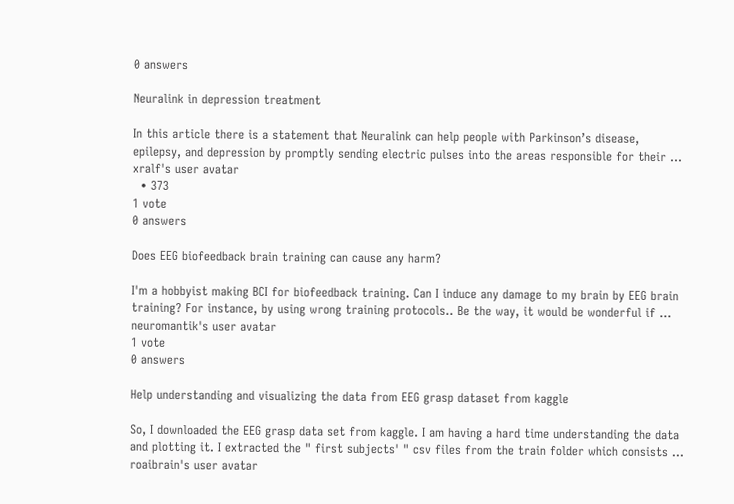0 answers

Neuralink in depression treatment

In this article there is a statement that Neuralink can help people with Parkinson’s disease, epilepsy, and depression by promptly sending electric pulses into the areas responsible for their ...
xralf's user avatar
  • 373
1 vote
0 answers

Does EEG biofeedback brain training can cause any harm?

I'm a hobbyist making BCI for biofeedback training. Can I induce any damage to my brain by EEG brain training? For instance, by using wrong training protocols.. Be the way, it would be wonderful if ...
neuromantik's user avatar
1 vote
0 answers

Help understanding and visualizing the data from EEG grasp dataset from kaggle

So, I downloaded the EEG grasp data set from kaggle. I am having a hard time understanding the data and plotting it. I extracted the " first subjects' " csv files from the train folder which consists ...
roaibrain's user avatar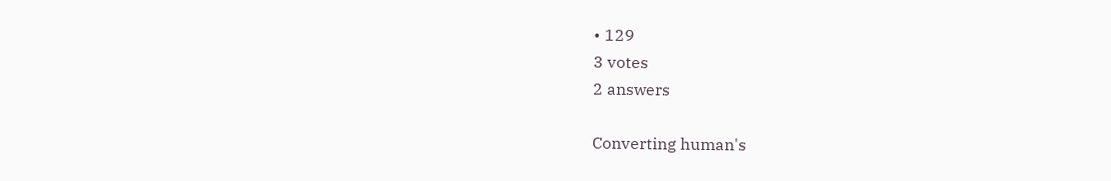• 129
3 votes
2 answers

Converting human's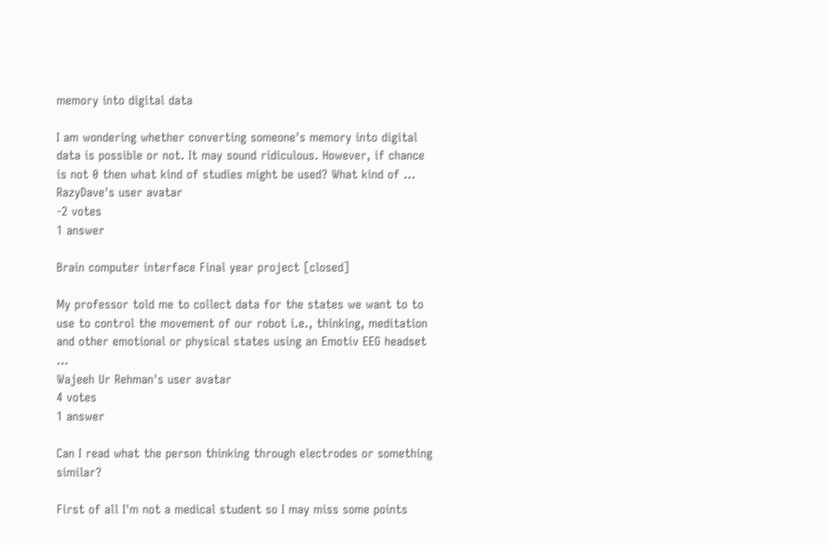memory into digital data

I am wondering whether converting someone's memory into digital data is possible or not. It may sound ridiculous. However, if chance is not 0 then what kind of studies might be used? What kind of ...
RazyDave's user avatar
-2 votes
1 answer

Brain computer interface Final year project [closed]

My professor told me to collect data for the states we want to to use to control the movement of our robot i.e., thinking, meditation and other emotional or physical states using an Emotiv EEG headset ...
Wajeeh Ur Rehman's user avatar
4 votes
1 answer

Can I read what the person thinking through electrodes or something similar?

First of all I'm not a medical student so I may miss some points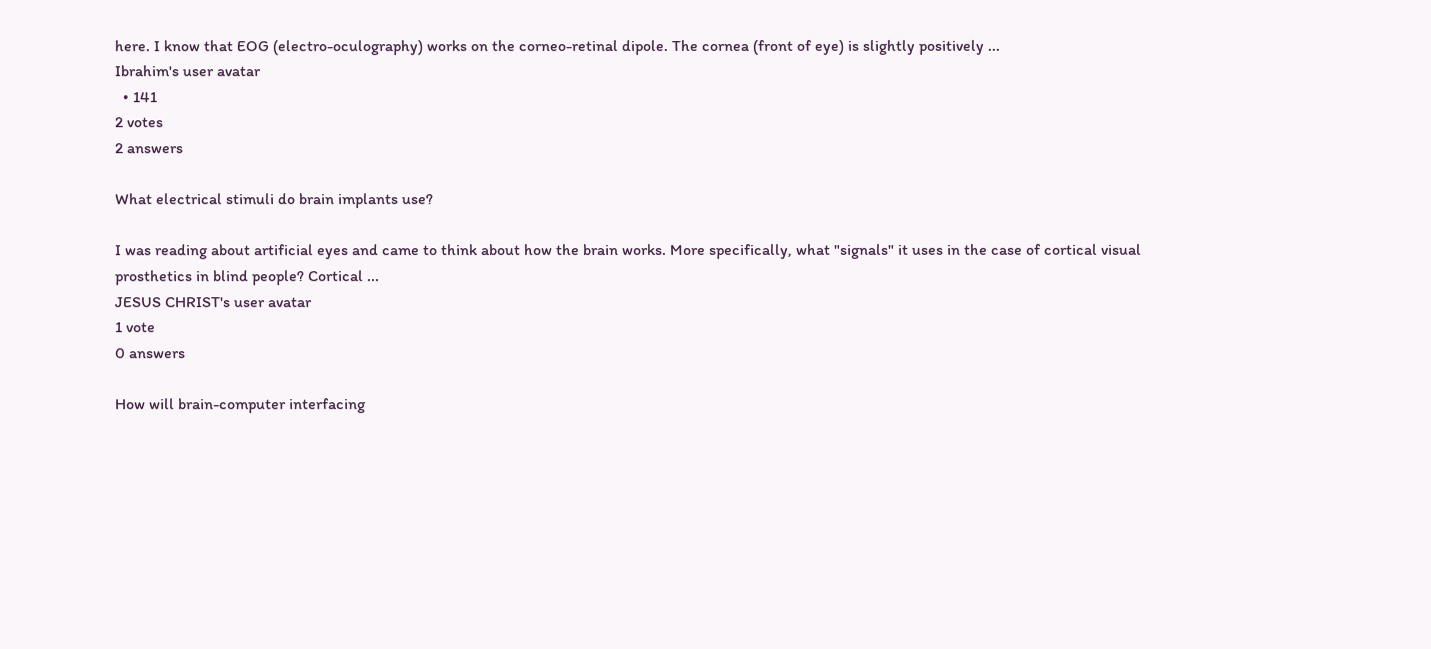here. I know that EOG (electro-oculography) works on the corneo-retinal dipole. The cornea (front of eye) is slightly positively ...
Ibrahim's user avatar
  • 141
2 votes
2 answers

What electrical stimuli do brain implants use?

I was reading about artificial eyes and came to think about how the brain works. More specifically, what "signals" it uses in the case of cortical visual prosthetics in blind people? Cortical ...
JESUS CHRIST's user avatar
1 vote
0 answers

How will brain-computer interfacing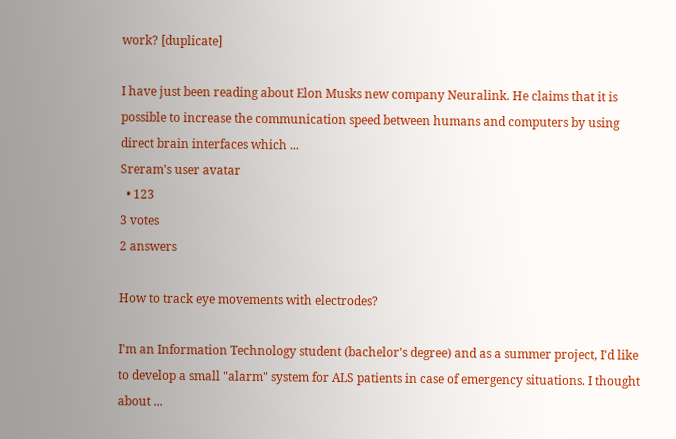work? [duplicate]

I have just been reading about Elon Musks new company Neuralink. He claims that it is possible to increase the communication speed between humans and computers by using direct brain interfaces which ...
Sreram's user avatar
  • 123
3 votes
2 answers

How to track eye movements with electrodes?

I'm an Information Technology student (bachelor's degree) and as a summer project, I'd like to develop a small "alarm" system for ALS patients in case of emergency situations. I thought about ...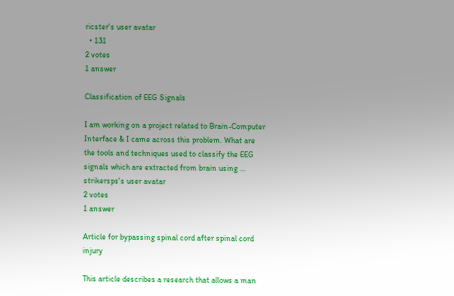ricster's user avatar
  • 131
2 votes
1 answer

Classification of EEG Signals

I am working on a project related to Brain-Computer Interface & I came across this problem. What are the tools and techniques used to classify the EEG signals which are extracted from brain using ...
strikersps's user avatar
2 votes
1 answer

Article for bypassing spinal cord after spinal cord injury

This article describes a research that allows a man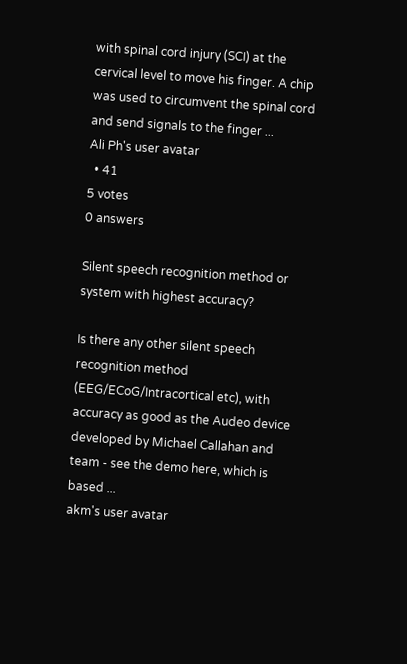with spinal cord injury (SCI) at the cervical level to move his finger. A chip was used to circumvent the spinal cord and send signals to the finger ...
Ali Ph's user avatar
  • 41
5 votes
0 answers

Silent speech recognition method or system with highest accuracy?

Is there any other silent speech recognition method (EEG/ECoG/Intracortical etc), with accuracy as good as the Audeo device developed by Michael Callahan and team - see the demo here, which is based ...
akm's user avatar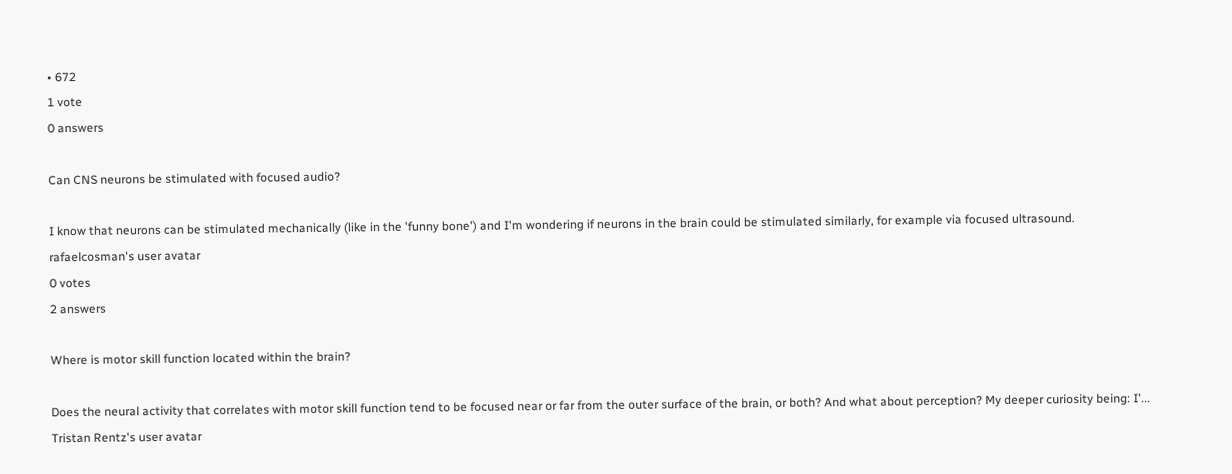• 672
1 vote
0 answers

Can CNS neurons be stimulated with focused audio?

I know that neurons can be stimulated mechanically (like in the 'funny bone') and I'm wondering if neurons in the brain could be stimulated similarly, for example via focused ultrasound.
rafaelcosman's user avatar
0 votes
2 answers

Where is motor skill function located within the brain?

Does the neural activity that correlates with motor skill function tend to be focused near or far from the outer surface of the brain, or both? And what about perception? My deeper curiosity being: I'...
Tristan Rentz's user avatar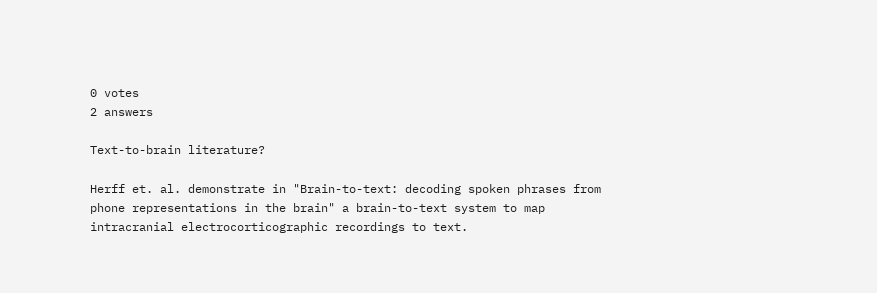0 votes
2 answers

Text-to-brain literature?

Herff et. al. demonstrate in "Brain-to-text: decoding spoken phrases from phone representations in the brain" a brain-to-text system to map intracranial electrocorticographic recordings to text.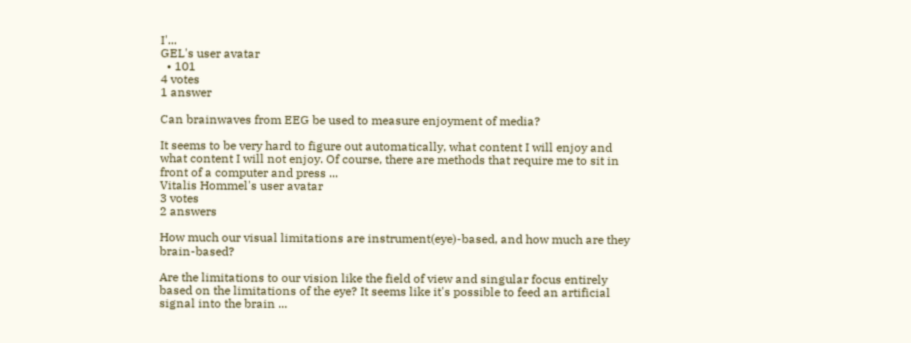I'...
GEL's user avatar
  • 101
4 votes
1 answer

Can brainwaves from EEG be used to measure enjoyment of media?

It seems to be very hard to figure out automatically, what content I will enjoy and what content I will not enjoy. Of course, there are methods that require me to sit in front of a computer and press ...
Vitalis Hommel's user avatar
3 votes
2 answers

How much our visual limitations are instrument(eye)-based, and how much are they brain-based?

Are the limitations to our vision like the field of view and singular focus entirely based on the limitations of the eye? It seems like it's possible to feed an artificial signal into the brain ...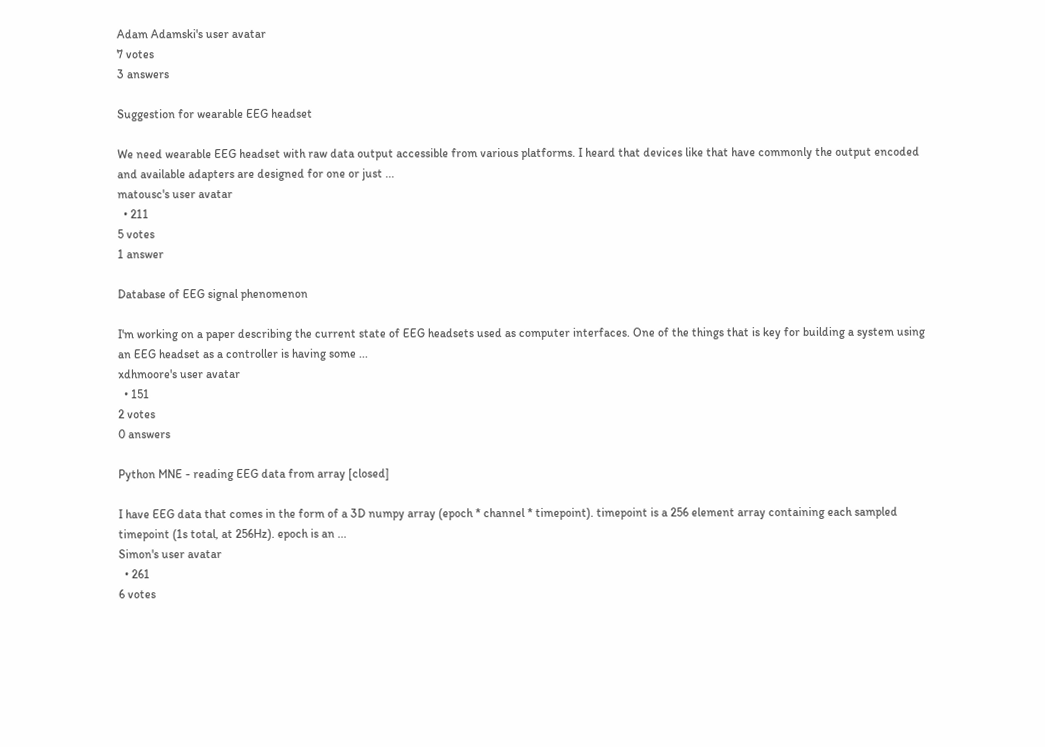Adam Adamski's user avatar
7 votes
3 answers

Suggestion for wearable EEG headset

We need wearable EEG headset with raw data output accessible from various platforms. I heard that devices like that have commonly the output encoded and available adapters are designed for one or just ...
matousc's user avatar
  • 211
5 votes
1 answer

Database of EEG signal phenomenon

I'm working on a paper describing the current state of EEG headsets used as computer interfaces. One of the things that is key for building a system using an EEG headset as a controller is having some ...
xdhmoore's user avatar
  • 151
2 votes
0 answers

Python MNE - reading EEG data from array [closed]

I have EEG data that comes in the form of a 3D numpy array (epoch * channel * timepoint). timepoint is a 256 element array containing each sampled timepoint (1s total, at 256Hz). epoch is an ...
Simon's user avatar
  • 261
6 votes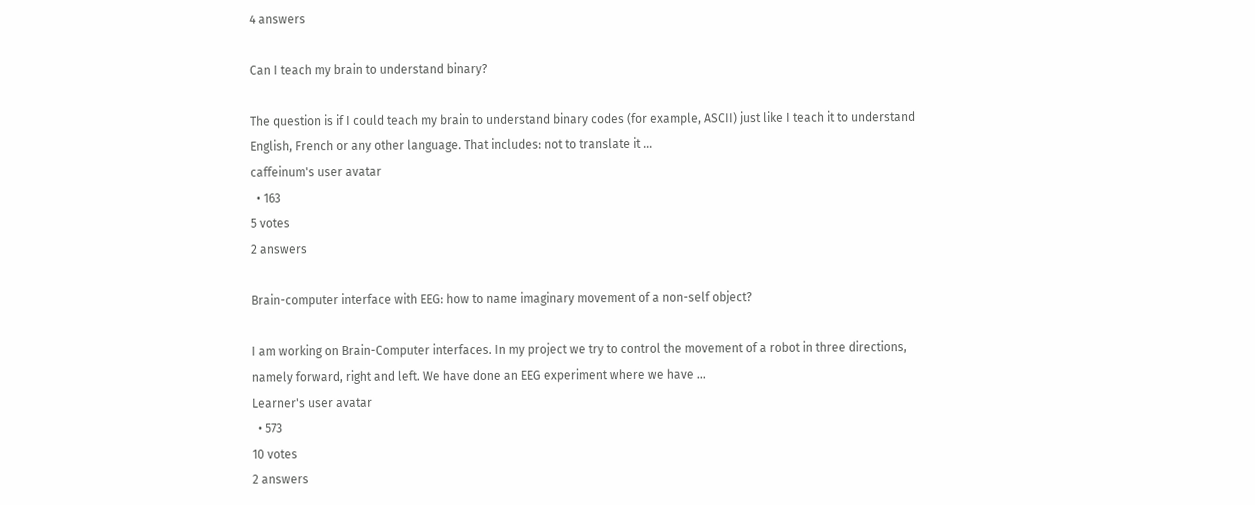4 answers

Can I teach my brain to understand binary?

The question is if I could teach my brain to understand binary codes (for example, ASCII) just like I teach it to understand English, French or any other language. That includes: not to translate it ...
caffeinum's user avatar
  • 163
5 votes
2 answers

Brain-computer interface with EEG: how to name imaginary movement of a non-self object?

I am working on Brain-Computer interfaces. In my project we try to control the movement of a robot in three directions, namely forward, right and left. We have done an EEG experiment where we have ...
Learner's user avatar
  • 573
10 votes
2 answers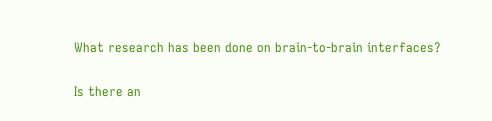What research has been done on brain-to-brain interfaces?

Is there an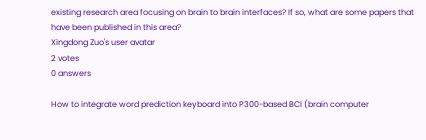existing research area focusing on brain to brain interfaces? If so, what are some papers that have been published in this area?
Xingdong Zuo's user avatar
2 votes
0 answers

How to integrate word prediction keyboard into P300-based BCI (brain computer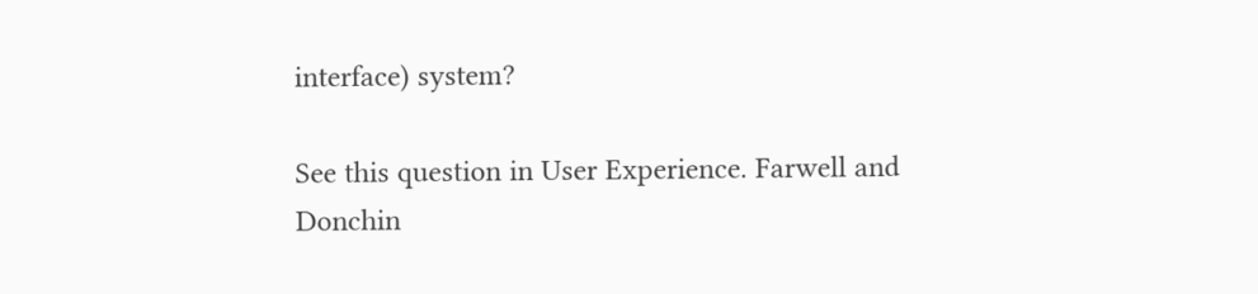interface) system?

See this question in User Experience. Farwell and Donchin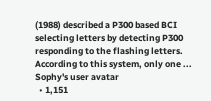(1988) described a P300 based BCI selecting letters by detecting P300 responding to the flashing letters. According to this system, only one ...
Sophy's user avatar
  • 1,151